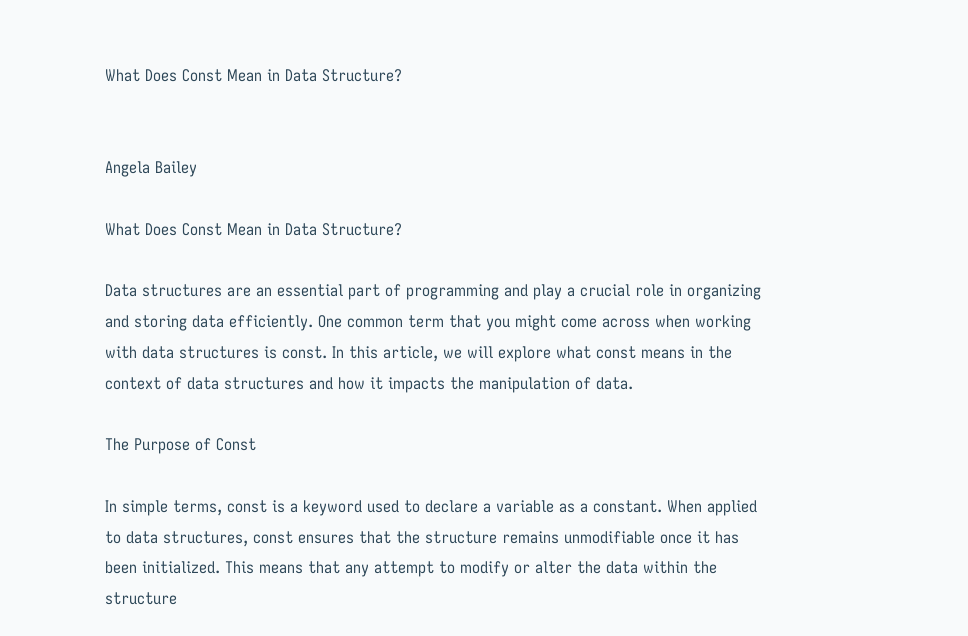What Does Const Mean in Data Structure?


Angela Bailey

What Does Const Mean in Data Structure?

Data structures are an essential part of programming and play a crucial role in organizing and storing data efficiently. One common term that you might come across when working with data structures is const. In this article, we will explore what const means in the context of data structures and how it impacts the manipulation of data.

The Purpose of Const

In simple terms, const is a keyword used to declare a variable as a constant. When applied to data structures, const ensures that the structure remains unmodifiable once it has been initialized. This means that any attempt to modify or alter the data within the structure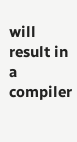will result in a compiler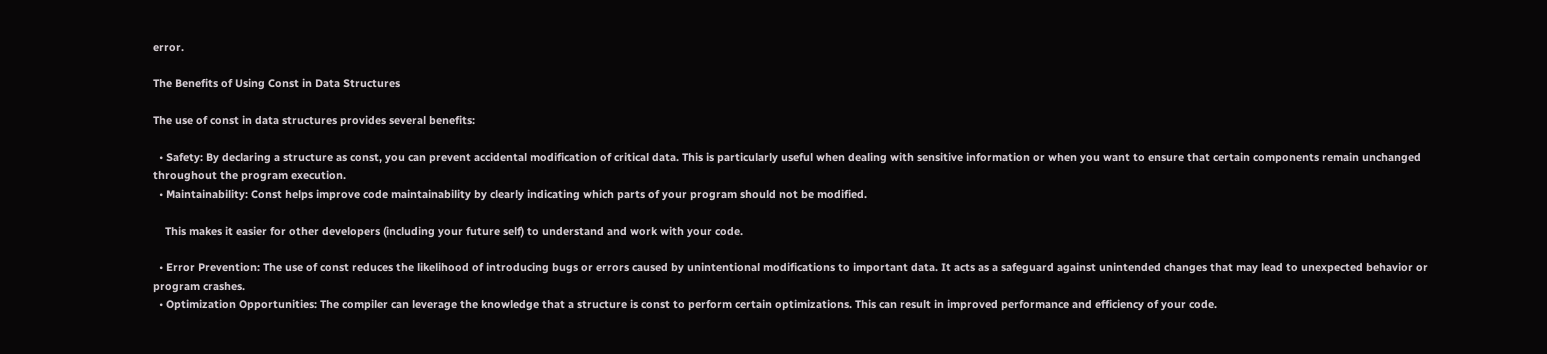error.

The Benefits of Using Const in Data Structures

The use of const in data structures provides several benefits:

  • Safety: By declaring a structure as const, you can prevent accidental modification of critical data. This is particularly useful when dealing with sensitive information or when you want to ensure that certain components remain unchanged throughout the program execution.
  • Maintainability: Const helps improve code maintainability by clearly indicating which parts of your program should not be modified.

    This makes it easier for other developers (including your future self) to understand and work with your code.

  • Error Prevention: The use of const reduces the likelihood of introducing bugs or errors caused by unintentional modifications to important data. It acts as a safeguard against unintended changes that may lead to unexpected behavior or program crashes.
  • Optimization Opportunities: The compiler can leverage the knowledge that a structure is const to perform certain optimizations. This can result in improved performance and efficiency of your code.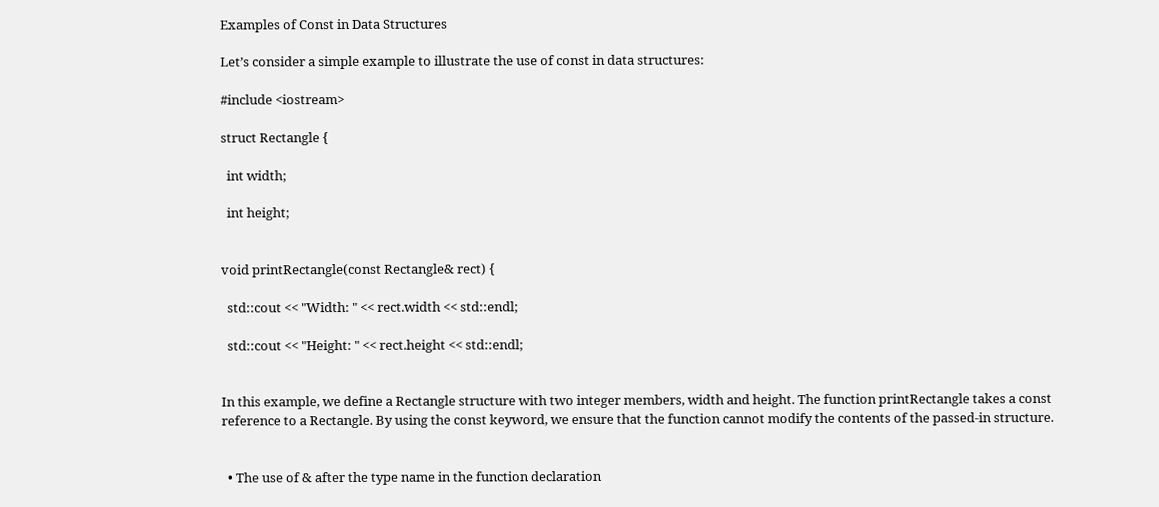Examples of Const in Data Structures

Let’s consider a simple example to illustrate the use of const in data structures:

#include <iostream>

struct Rectangle {

  int width;

  int height;


void printRectangle(const Rectangle& rect) {

  std::cout << "Width: " << rect.width << std::endl;

  std::cout << "Height: " << rect.height << std::endl;


In this example, we define a Rectangle structure with two integer members, width and height. The function printRectangle takes a const reference to a Rectangle. By using the const keyword, we ensure that the function cannot modify the contents of the passed-in structure.


  • The use of & after the type name in the function declaration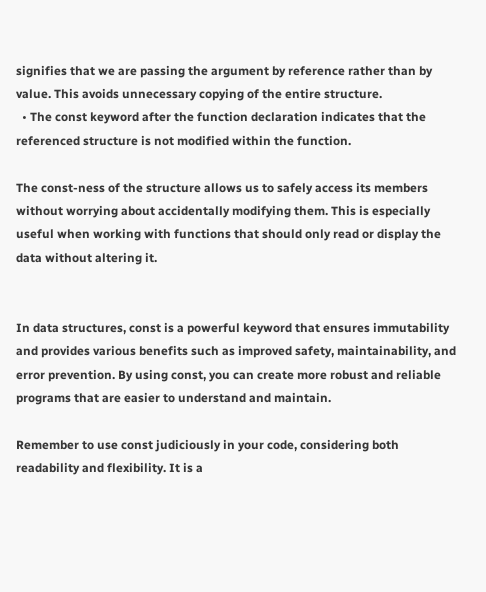signifies that we are passing the argument by reference rather than by value. This avoids unnecessary copying of the entire structure.
  • The const keyword after the function declaration indicates that the referenced structure is not modified within the function.

The const-ness of the structure allows us to safely access its members without worrying about accidentally modifying them. This is especially useful when working with functions that should only read or display the data without altering it.


In data structures, const is a powerful keyword that ensures immutability and provides various benefits such as improved safety, maintainability, and error prevention. By using const, you can create more robust and reliable programs that are easier to understand and maintain.

Remember to use const judiciously in your code, considering both readability and flexibility. It is a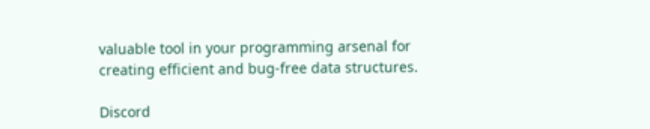valuable tool in your programming arsenal for creating efficient and bug-free data structures.

Discord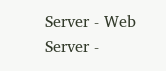Server - Web Server -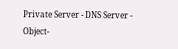Private Server - DNS Server - Object-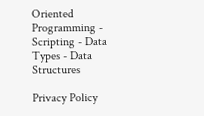Oriented Programming - Scripting - Data Types - Data Structures

Privacy Policy